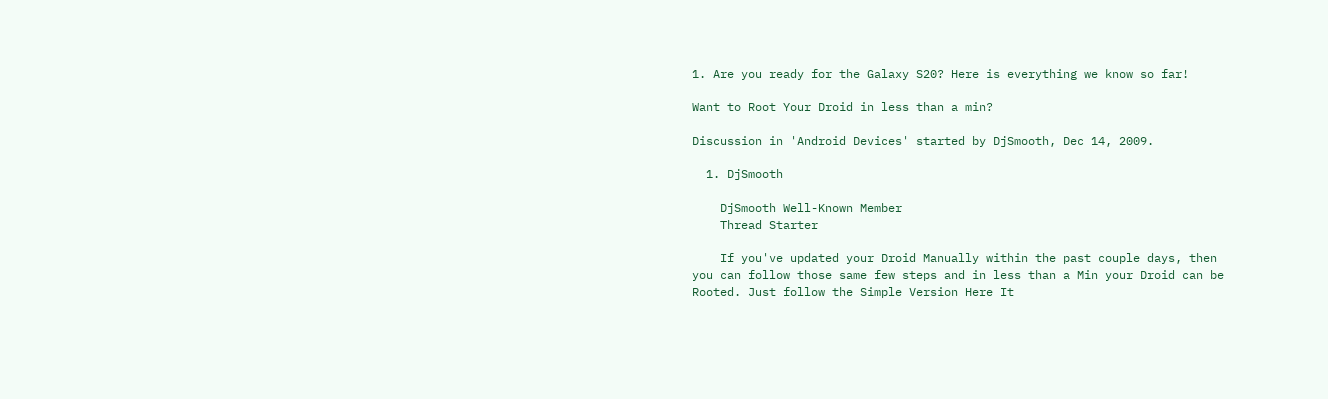1. Are you ready for the Galaxy S20? Here is everything we know so far!

Want to Root Your Droid in less than a min?

Discussion in 'Android Devices' started by DjSmooth, Dec 14, 2009.

  1. DjSmooth

    DjSmooth Well-Known Member
    Thread Starter

    If you've updated your Droid Manually within the past couple days, then you can follow those same few steps and in less than a Min your Droid can be Rooted. Just follow the Simple Version Here It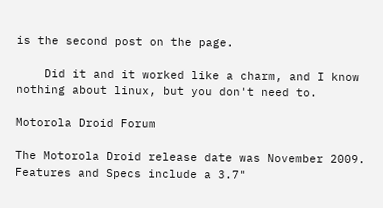is the second post on the page.

    Did it and it worked like a charm, and I know nothing about linux, but you don't need to.

Motorola Droid Forum

The Motorola Droid release date was November 2009. Features and Specs include a 3.7"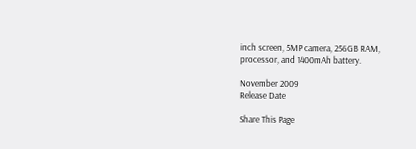inch screen, 5MP camera, 256GB RAM, processor, and 1400mAh battery.

November 2009
Release Date

Share This Page